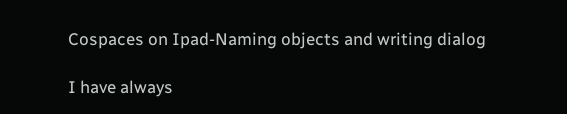Cospaces on Ipad-Naming objects and writing dialog

I have always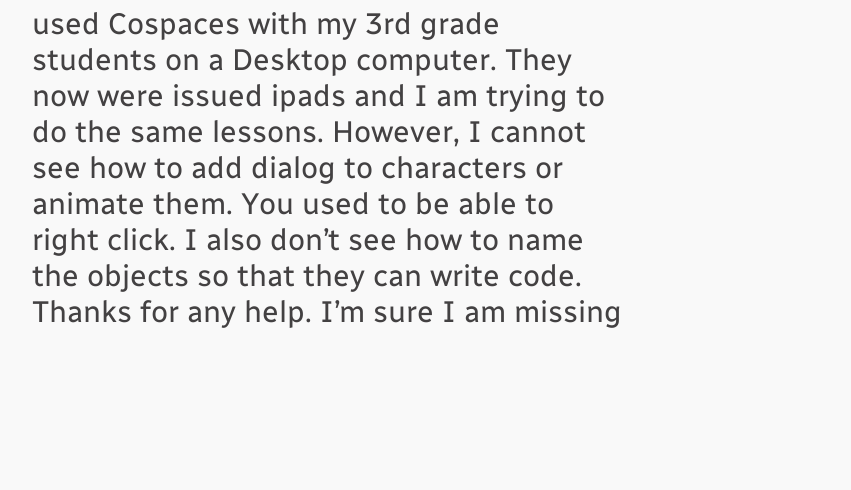used Cospaces with my 3rd grade students on a Desktop computer. They now were issued ipads and I am trying to do the same lessons. However, I cannot see how to add dialog to characters or animate them. You used to be able to right click. I also don’t see how to name the objects so that they can write code. Thanks for any help. I’m sure I am missing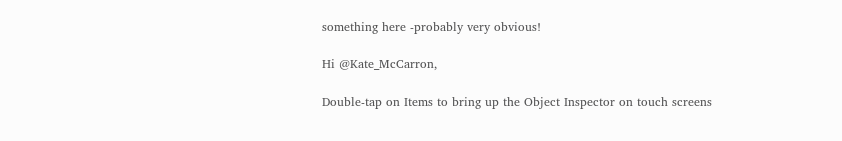something here -probably very obvious!

Hi @Kate_McCarron,

Double-tap on Items to bring up the Object Inspector on touch screens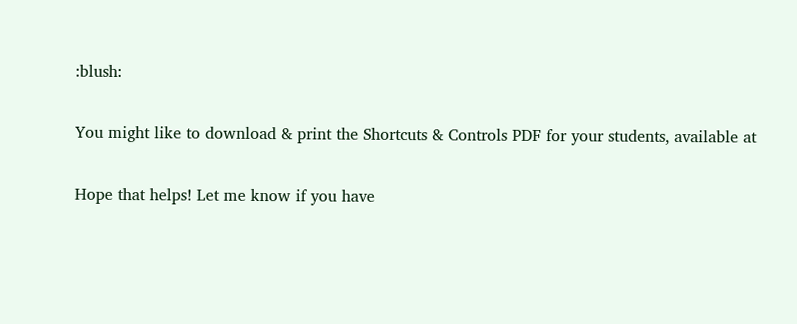:blush:

You might like to download & print the Shortcuts & Controls PDF for your students, available at

Hope that helps! Let me know if you have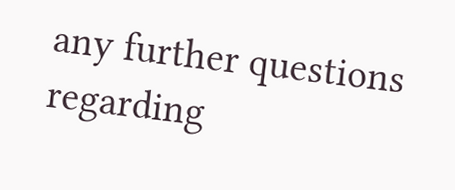any further questions regarding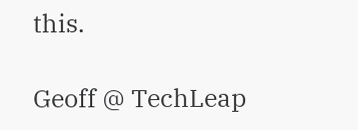this.

Geoff @ TechLeap